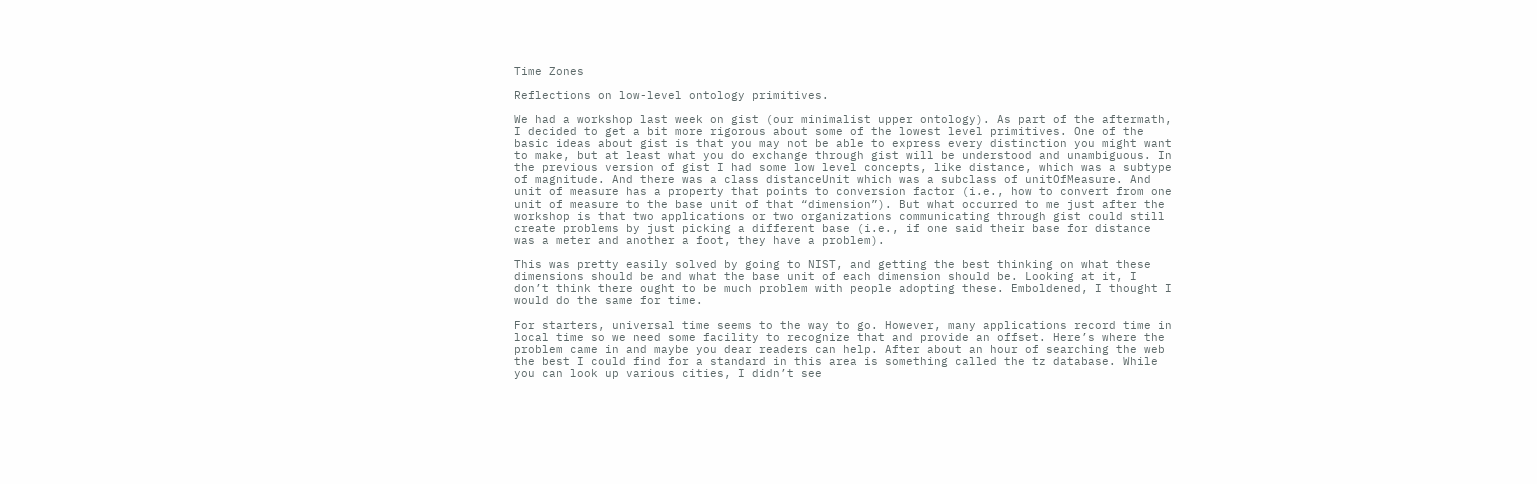Time Zones

Reflections on low-level ontology primitives.

We had a workshop last week on gist (our minimalist upper ontology). As part of the aftermath, I decided to get a bit more rigorous about some of the lowest level primitives. One of the basic ideas about gist is that you may not be able to express every distinction you might want to make, but at least what you do exchange through gist will be understood and unambiguous. In the previous version of gist I had some low level concepts, like distance, which was a subtype of magnitude. And there was a class distanceUnit which was a subclass of unitOfMeasure. And unit of measure has a property that points to conversion factor (i.e., how to convert from one unit of measure to the base unit of that “dimension”). But what occurred to me just after the workshop is that two applications or two organizations communicating through gist could still create problems by just picking a different base (i.e., if one said their base for distance was a meter and another a foot, they have a problem).

This was pretty easily solved by going to NIST, and getting the best thinking on what these dimensions should be and what the base unit of each dimension should be. Looking at it, I don’t think there ought to be much problem with people adopting these. Emboldened, I thought I would do the same for time.

For starters, universal time seems to the way to go. However, many applications record time in local time so we need some facility to recognize that and provide an offset. Here’s where the problem came in and maybe you dear readers can help. After about an hour of searching the web the best I could find for a standard in this area is something called the tz database. While you can look up various cities, I didn’t see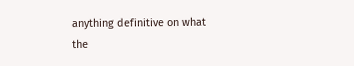anything definitive on what the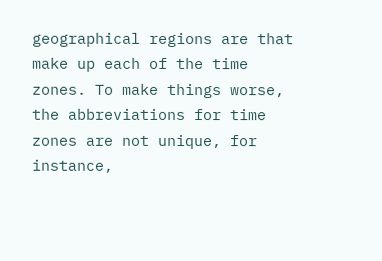geographical regions are that make up each of the time zones. To make things worse, the abbreviations for time zones are not unique, for instance,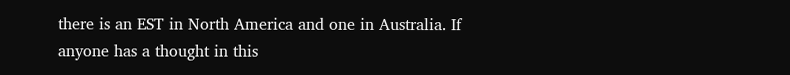there is an EST in North America and one in Australia. If anyone has a thought in this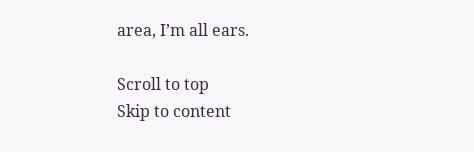area, I’m all ears.

Scroll to top
Skip to content